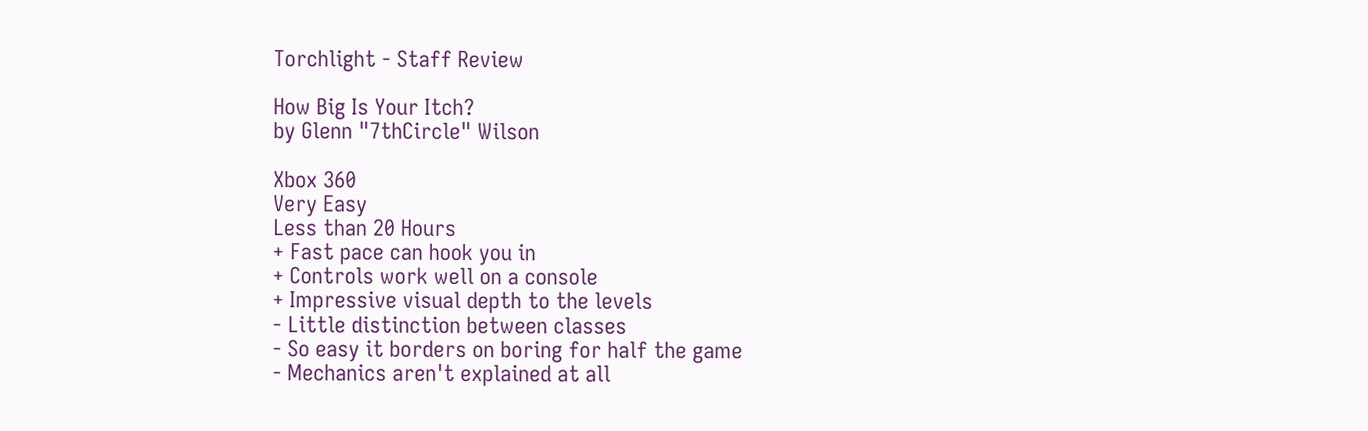Torchlight - Staff Review

How Big Is Your Itch?
by Glenn "7thCircle" Wilson

Xbox 360
Very Easy
Less than 20 Hours
+ Fast pace can hook you in
+ Controls work well on a console
+ Impressive visual depth to the levels
- Little distinction between classes
- So easy it borders on boring for half the game
- Mechanics aren't explained at all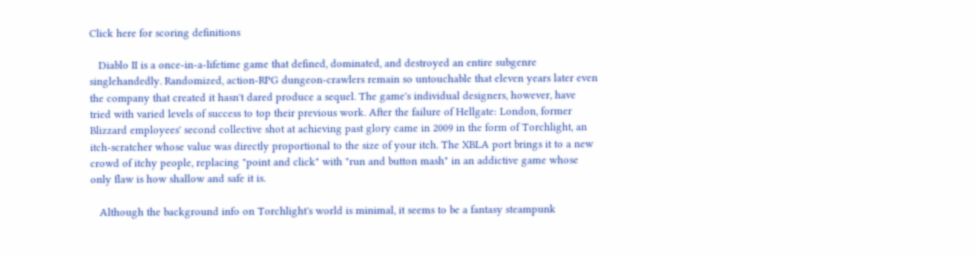Click here for scoring definitions

   Diablo II is a once-in-a-lifetime game that defined, dominated, and destroyed an entire subgenre singlehandedly. Randomized, action-RPG dungeon-crawlers remain so untouchable that eleven years later even the company that created it hasn't dared produce a sequel. The game's individual designers, however, have tried with varied levels of success to top their previous work. After the failure of Hellgate: London, former Blizzard employees' second collective shot at achieving past glory came in 2009 in the form of Torchlight, an itch-scratcher whose value was directly proportional to the size of your itch. The XBLA port brings it to a new crowd of itchy people, replacing "point and click" with "run and button mash" in an addictive game whose only flaw is how shallow and safe it is.

   Although the background info on Torchlight's world is minimal, it seems to be a fantasy steampunk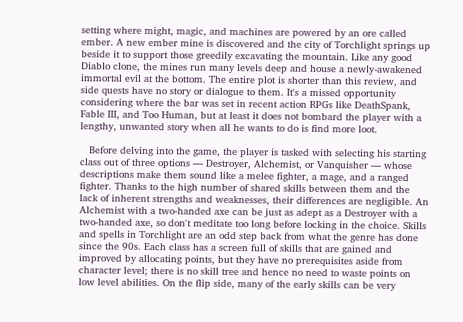setting where might, magic, and machines are powered by an ore called ember. A new ember mine is discovered and the city of Torchlight springs up beside it to support those greedily excavating the mountain. Like any good Diablo clone, the mines run many levels deep and house a newly-awakened immortal evil at the bottom. The entire plot is shorter than this review, and side quests have no story or dialogue to them. It's a missed opportunity considering where the bar was set in recent action RPGs like DeathSpank, Fable III, and Too Human, but at least it does not bombard the player with a lengthy, unwanted story when all he wants to do is find more loot.

   Before delving into the game, the player is tasked with selecting his starting class out of three options — Destroyer, Alchemist, or Vanquisher — whose descriptions make them sound like a melee fighter, a mage, and a ranged fighter. Thanks to the high number of shared skills between them and the lack of inherent strengths and weaknesses, their differences are negligible. An Alchemist with a two-handed axe can be just as adept as a Destroyer with a two-handed axe, so don't meditate too long before locking in the choice. Skills and spells in Torchlight are an odd step back from what the genre has done since the 90s. Each class has a screen full of skills that are gained and improved by allocating points, but they have no prerequisites aside from character level; there is no skill tree and hence no need to waste points on low level abilities. On the flip side, many of the early skills can be very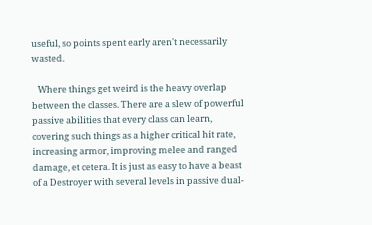useful, so points spent early aren't necessarily wasted.

   Where things get weird is the heavy overlap between the classes. There are a slew of powerful passive abilities that every class can learn, covering such things as a higher critical hit rate, increasing armor, improving melee and ranged damage, et cetera. It is just as easy to have a beast of a Destroyer with several levels in passive dual-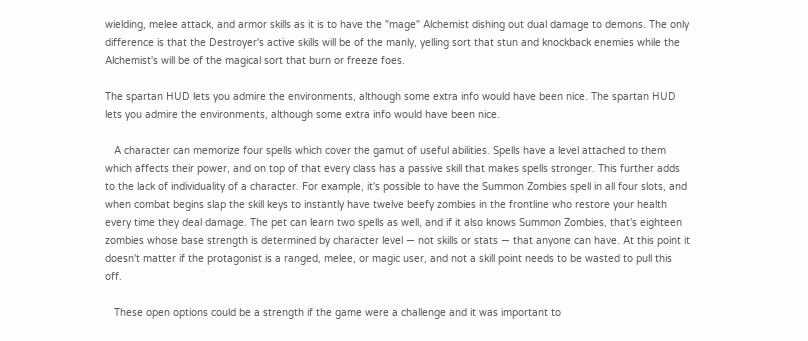wielding, melee attack, and armor skills as it is to have the "mage" Alchemist dishing out dual damage to demons. The only difference is that the Destroyer's active skills will be of the manly, yelling sort that stun and knockback enemies while the Alchemist's will be of the magical sort that burn or freeze foes.

The spartan HUD lets you admire the environments, although some extra info would have been nice. The spartan HUD lets you admire the environments, although some extra info would have been nice.

   A character can memorize four spells which cover the gamut of useful abilities. Spells have a level attached to them which affects their power, and on top of that every class has a passive skill that makes spells stronger. This further adds to the lack of individuality of a character. For example, it's possible to have the Summon Zombies spell in all four slots, and when combat begins slap the skill keys to instantly have twelve beefy zombies in the frontline who restore your health every time they deal damage. The pet can learn two spells as well, and if it also knows Summon Zombies, that's eighteen zombies whose base strength is determined by character level — not skills or stats — that anyone can have. At this point it doesn't matter if the protagonist is a ranged, melee, or magic user, and not a skill point needs to be wasted to pull this off.

   These open options could be a strength if the game were a challenge and it was important to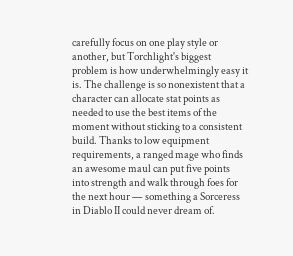carefully focus on one play style or another, but Torchlight's biggest problem is how underwhelmingly easy it is. The challenge is so nonexistent that a character can allocate stat points as needed to use the best items of the moment without sticking to a consistent build. Thanks to low equipment requirements, a ranged mage who finds an awesome maul can put five points into strength and walk through foes for the next hour — something a Sorceress in Diablo II could never dream of.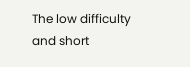The low difficulty and short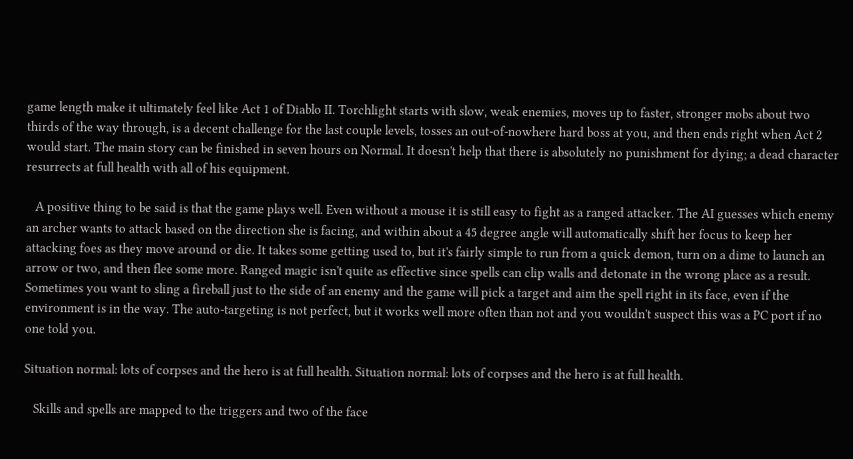game length make it ultimately feel like Act 1 of Diablo II. Torchlight starts with slow, weak enemies, moves up to faster, stronger mobs about two thirds of the way through, is a decent challenge for the last couple levels, tosses an out-of-nowhere hard boss at you, and then ends right when Act 2 would start. The main story can be finished in seven hours on Normal. It doesn't help that there is absolutely no punishment for dying; a dead character resurrects at full health with all of his equipment.

   A positive thing to be said is that the game plays well. Even without a mouse it is still easy to fight as a ranged attacker. The AI guesses which enemy an archer wants to attack based on the direction she is facing, and within about a 45 degree angle will automatically shift her focus to keep her attacking foes as they move around or die. It takes some getting used to, but it's fairly simple to run from a quick demon, turn on a dime to launch an arrow or two, and then flee some more. Ranged magic isn't quite as effective since spells can clip walls and detonate in the wrong place as a result. Sometimes you want to sling a fireball just to the side of an enemy and the game will pick a target and aim the spell right in its face, even if the environment is in the way. The auto-targeting is not perfect, but it works well more often than not and you wouldn't suspect this was a PC port if no one told you.

Situation normal: lots of corpses and the hero is at full health. Situation normal: lots of corpses and the hero is at full health.

   Skills and spells are mapped to the triggers and two of the face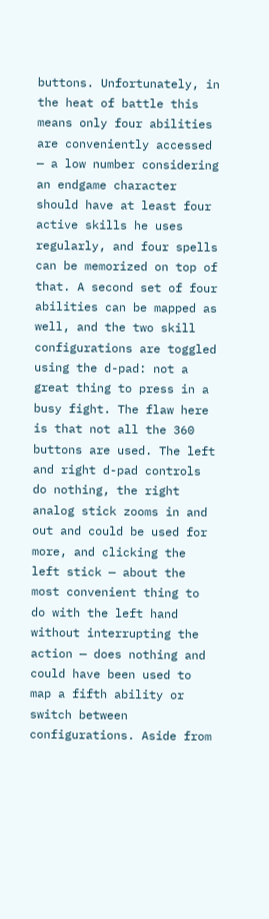buttons. Unfortunately, in the heat of battle this means only four abilities are conveniently accessed — a low number considering an endgame character should have at least four active skills he uses regularly, and four spells can be memorized on top of that. A second set of four abilities can be mapped as well, and the two skill configurations are toggled using the d-pad: not a great thing to press in a busy fight. The flaw here is that not all the 360 buttons are used. The left and right d-pad controls do nothing, the right analog stick zooms in and out and could be used for more, and clicking the left stick — about the most convenient thing to do with the left hand without interrupting the action — does nothing and could have been used to map a fifth ability or switch between configurations. Aside from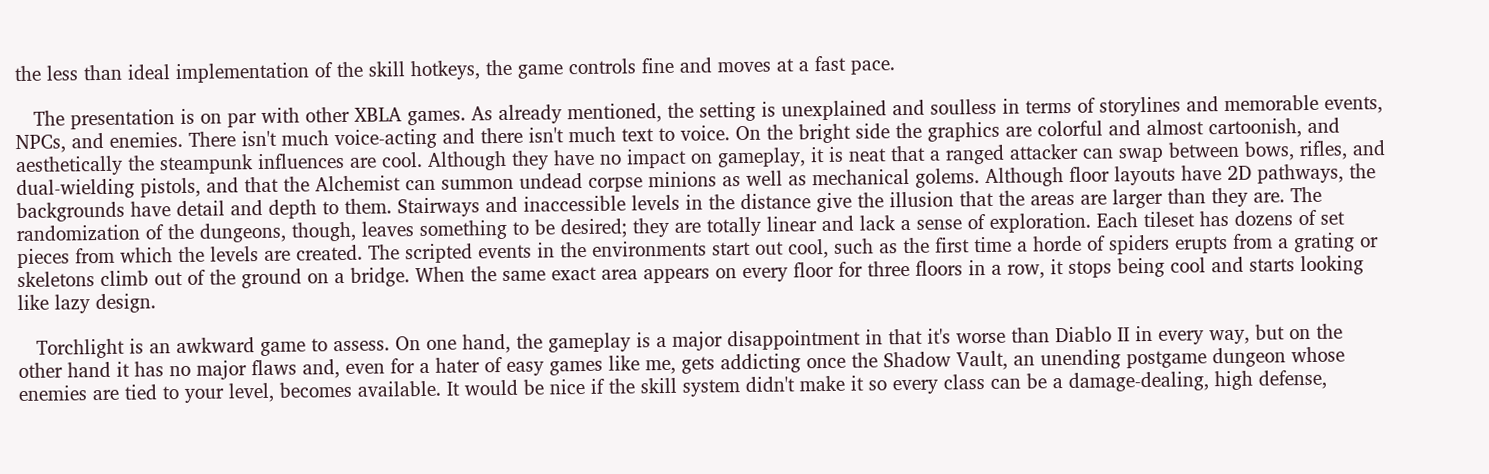the less than ideal implementation of the skill hotkeys, the game controls fine and moves at a fast pace.

   The presentation is on par with other XBLA games. As already mentioned, the setting is unexplained and soulless in terms of storylines and memorable events, NPCs, and enemies. There isn't much voice-acting and there isn't much text to voice. On the bright side the graphics are colorful and almost cartoonish, and aesthetically the steampunk influences are cool. Although they have no impact on gameplay, it is neat that a ranged attacker can swap between bows, rifles, and dual-wielding pistols, and that the Alchemist can summon undead corpse minions as well as mechanical golems. Although floor layouts have 2D pathways, the backgrounds have detail and depth to them. Stairways and inaccessible levels in the distance give the illusion that the areas are larger than they are. The randomization of the dungeons, though, leaves something to be desired; they are totally linear and lack a sense of exploration. Each tileset has dozens of set pieces from which the levels are created. The scripted events in the environments start out cool, such as the first time a horde of spiders erupts from a grating or skeletons climb out of the ground on a bridge. When the same exact area appears on every floor for three floors in a row, it stops being cool and starts looking like lazy design.

   Torchlight is an awkward game to assess. On one hand, the gameplay is a major disappointment in that it's worse than Diablo II in every way, but on the other hand it has no major flaws and, even for a hater of easy games like me, gets addicting once the Shadow Vault, an unending postgame dungeon whose enemies are tied to your level, becomes available. It would be nice if the skill system didn't make it so every class can be a damage-dealing, high defense,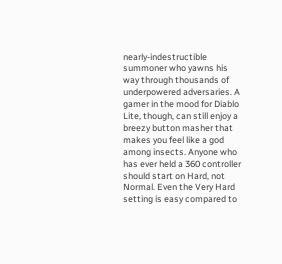nearly-indestructible summoner who yawns his way through thousands of underpowered adversaries. A gamer in the mood for Diablo Lite, though, can still enjoy a breezy button masher that makes you feel like a god among insects. Anyone who has ever held a 360 controller should start on Hard, not Normal. Even the Very Hard setting is easy compared to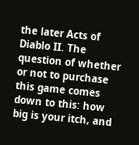the later Acts of Diablo II. The question of whether or not to purchase this game comes down to this: how big is your itch, and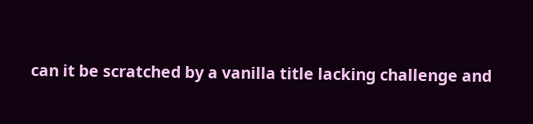can it be scratched by a vanilla title lacking challenge and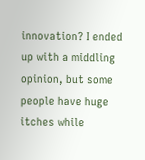innovation? I ended up with a middling opinion, but some people have huge itches while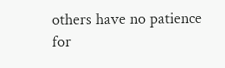others have no patience for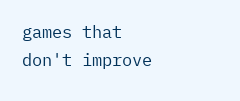games that don't improve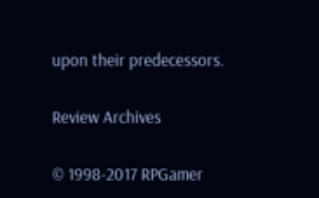upon their predecessors.

Review Archives

© 1998-2017 RPGamer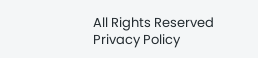All Rights Reserved
Privacy Policy